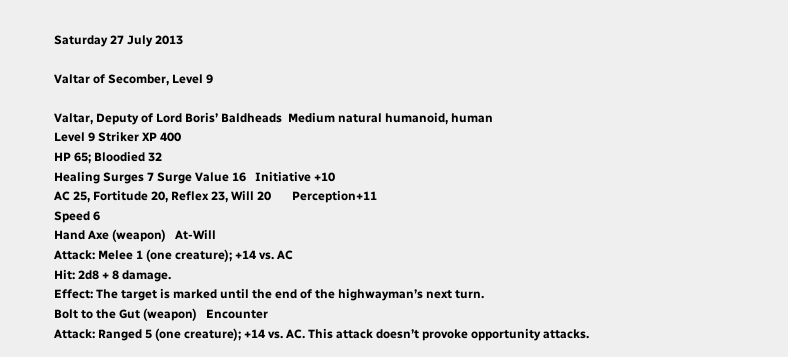Saturday 27 July 2013

Valtar of Secomber, Level 9

Valtar, Deputy of Lord Boris’ Baldheads  Medium natural humanoid, human
Level 9 Striker XP 400
HP 65; Bloodied 32
Healing Surges 7 Surge Value 16   Initiative +10
AC 25, Fortitude 20, Reflex 23, Will 20       Perception+11
Speed 6
Hand Axe (weapon)   At-Will
Attack: Melee 1 (one creature); +14 vs. AC
Hit: 2d8 + 8 damage.
Effect: The target is marked until the end of the highwayman’s next turn.
Bolt to the Gut (weapon)   Encounter
Attack: Ranged 5 (one creature); +14 vs. AC. This attack doesn’t provoke opportunity attacks.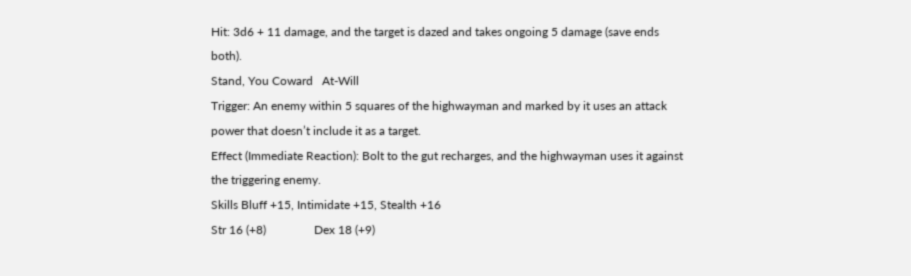Hit: 3d6 + 11 damage, and the target is dazed and takes ongoing 5 damage (save ends both).
Stand, You Coward   At-Will
Trigger: An enemy within 5 squares of the highwayman and marked by it uses an attack power that doesn’t include it as a target.
Effect (Immediate Reaction): Bolt to the gut recharges, and the highwayman uses it against the triggering enemy.
Skills Bluff +15, Intimidate +15, Stealth +16
Str 16 (+8)                Dex 18 (+9)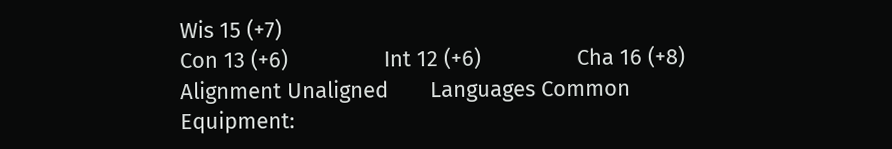Wis 15 (+7)
Con 13 (+6)                Int 12 (+6)                Cha 16 (+8)
Alignment Unaligned       Languages Common
Equipment: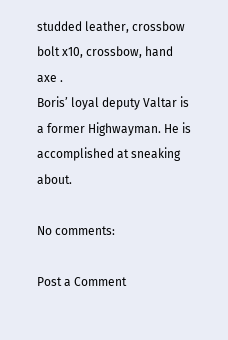studded leather, crossbow bolt x10, crossbow, hand axe .
Boris’ loyal deputy Valtar is a former Highwayman. He is accomplished at sneaking about.

No comments:

Post a Comment